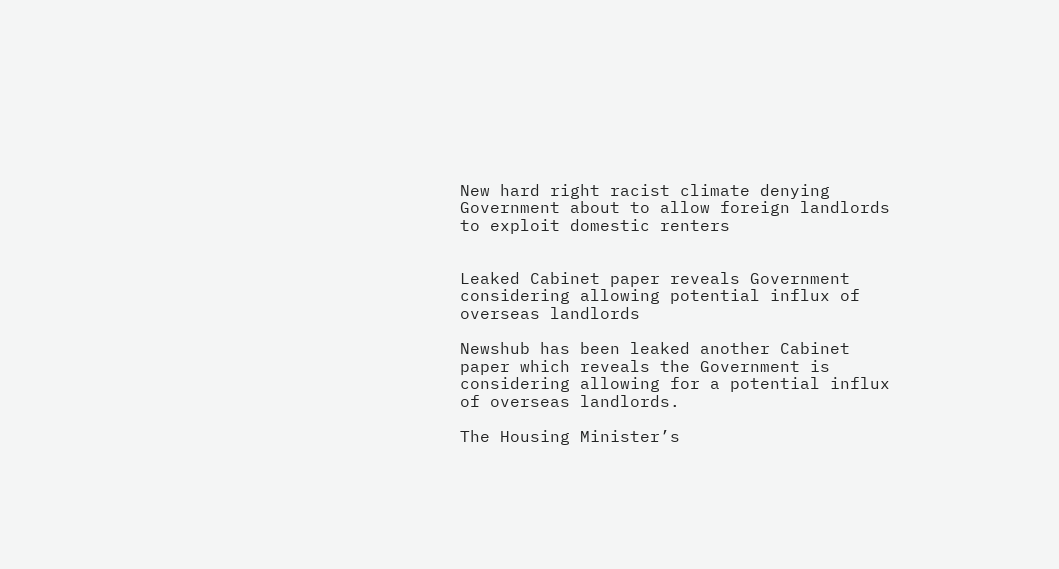New hard right racist climate denying Government about to allow foreign landlords to exploit domestic renters


Leaked Cabinet paper reveals Government considering allowing potential influx of overseas landlords

Newshub has been leaked another Cabinet paper which reveals the Government is considering allowing for a potential influx of overseas landlords.

The Housing Minister’s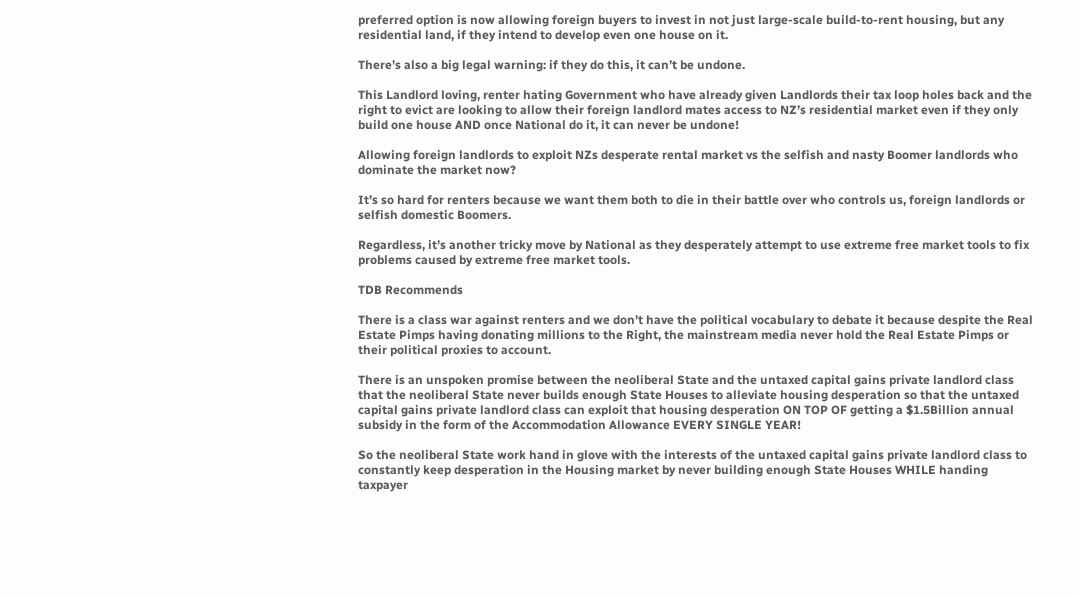preferred option is now allowing foreign buyers to invest in not just large-scale build-to-rent housing, but any residential land, if they intend to develop even one house on it.

There’s also a big legal warning: if they do this, it can’t be undone.

This Landlord loving, renter hating Government who have already given Landlords their tax loop holes back and the right to evict are looking to allow their foreign landlord mates access to NZ’s residential market even if they only build one house AND once National do it, it can never be undone!

Allowing foreign landlords to exploit NZs desperate rental market vs the selfish and nasty Boomer landlords who dominate the market now?

It’s so hard for renters because we want them both to die in their battle over who controls us, foreign landlords or selfish domestic Boomers.

Regardless, it’s another tricky move by National as they desperately attempt to use extreme free market tools to fix problems caused by extreme free market tools.

TDB Recommends

There is a class war against renters and we don’t have the political vocabulary to debate it because despite the Real Estate Pimps having donating millions to the Right, the mainstream media never hold the Real Estate Pimps or their political proxies to account.

There is an unspoken promise between the neoliberal State and the untaxed capital gains private landlord class that the neoliberal State never builds enough State Houses to alleviate housing desperation so that the untaxed capital gains private landlord class can exploit that housing desperation ON TOP OF getting a $1.5Billion annual subsidy in the form of the Accommodation Allowance EVERY SINGLE YEAR!

So the neoliberal State work hand in glove with the interests of the untaxed capital gains private landlord class to constantly keep desperation in the Housing market by never building enough State Houses WHILE handing taxpayer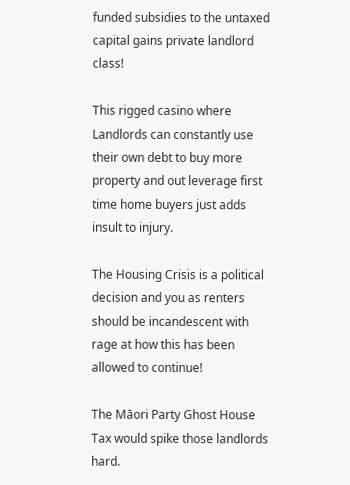funded subsidies to the untaxed capital gains private landlord class!

This rigged casino where Landlords can constantly use their own debt to buy more property and out leverage first time home buyers just adds insult to injury.

The Housing Crisis is a political decision and you as renters should be incandescent with rage at how this has been allowed to continue!

The Māori Party Ghost House Tax would spike those landlords hard.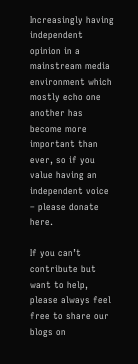Increasingly having independent opinion in a mainstream media environment which mostly echo one another has become more important than ever, so if you value having an independent voice – please donate here.

If you can’t contribute but want to help, please always feel free to share our blogs on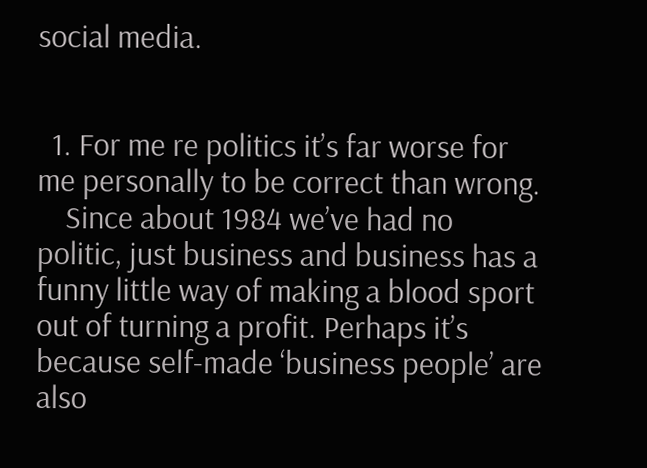social media.


  1. For me re politics it’s far worse for me personally to be correct than wrong.
    Since about 1984 we’ve had no politic, just business and business has a funny little way of making a blood sport out of turning a profit. Perhaps it’s because self-made ‘business people’ are also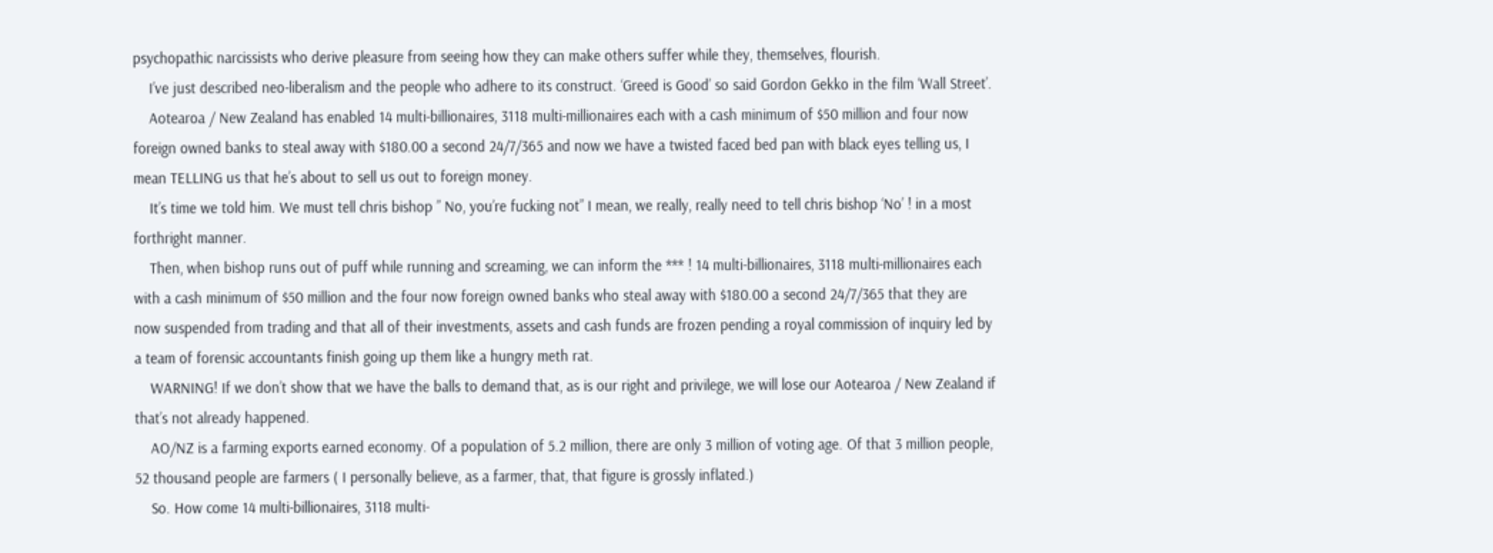psychopathic narcissists who derive pleasure from seeing how they can make others suffer while they, themselves, flourish.
    I’ve just described neo-liberalism and the people who adhere to its construct. ‘Greed is Good’ so said Gordon Gekko in the film ‘Wall Street’.
    Aotearoa / New Zealand has enabled 14 multi-billionaires, 3118 multi-millionaires each with a cash minimum of $50 million and four now foreign owned banks to steal away with $180.00 a second 24/7/365 and now we have a twisted faced bed pan with black eyes telling us, I mean TELLING us that he’s about to sell us out to foreign money.
    It’s time we told him. We must tell chris bishop ” No, you’re fucking not” I mean, we really, really need to tell chris bishop ‘No’ ! in a most forthright manner.
    Then, when bishop runs out of puff while running and screaming, we can inform the *** ! 14 multi-billionaires, 3118 multi-millionaires each with a cash minimum of $50 million and the four now foreign owned banks who steal away with $180.00 a second 24/7/365 that they are now suspended from trading and that all of their investments, assets and cash funds are frozen pending a royal commission of inquiry led by a team of forensic accountants finish going up them like a hungry meth rat.
    WARNING! If we don’t show that we have the balls to demand that, as is our right and privilege, we will lose our Aotearoa / New Zealand if that’s not already happened.
    AO/NZ is a farming exports earned economy. Of a population of 5.2 million, there are only 3 million of voting age. Of that 3 million people, 52 thousand people are farmers ( I personally believe, as a farmer, that, that figure is grossly inflated.)
    So. How come 14 multi-billionaires, 3118 multi-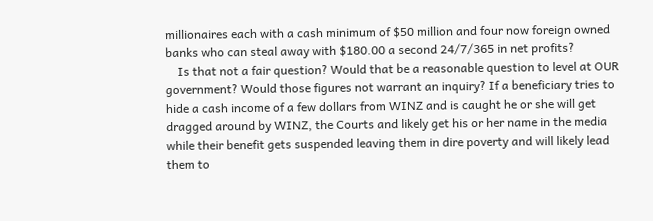millionaires each with a cash minimum of $50 million and four now foreign owned banks who can steal away with $180.00 a second 24/7/365 in net profits?
    Is that not a fair question? Would that be a reasonable question to level at OUR government? Would those figures not warrant an inquiry? If a beneficiary tries to hide a cash income of a few dollars from WINZ and is caught he or she will get dragged around by WINZ, the Courts and likely get his or her name in the media while their benefit gets suspended leaving them in dire poverty and will likely lead them to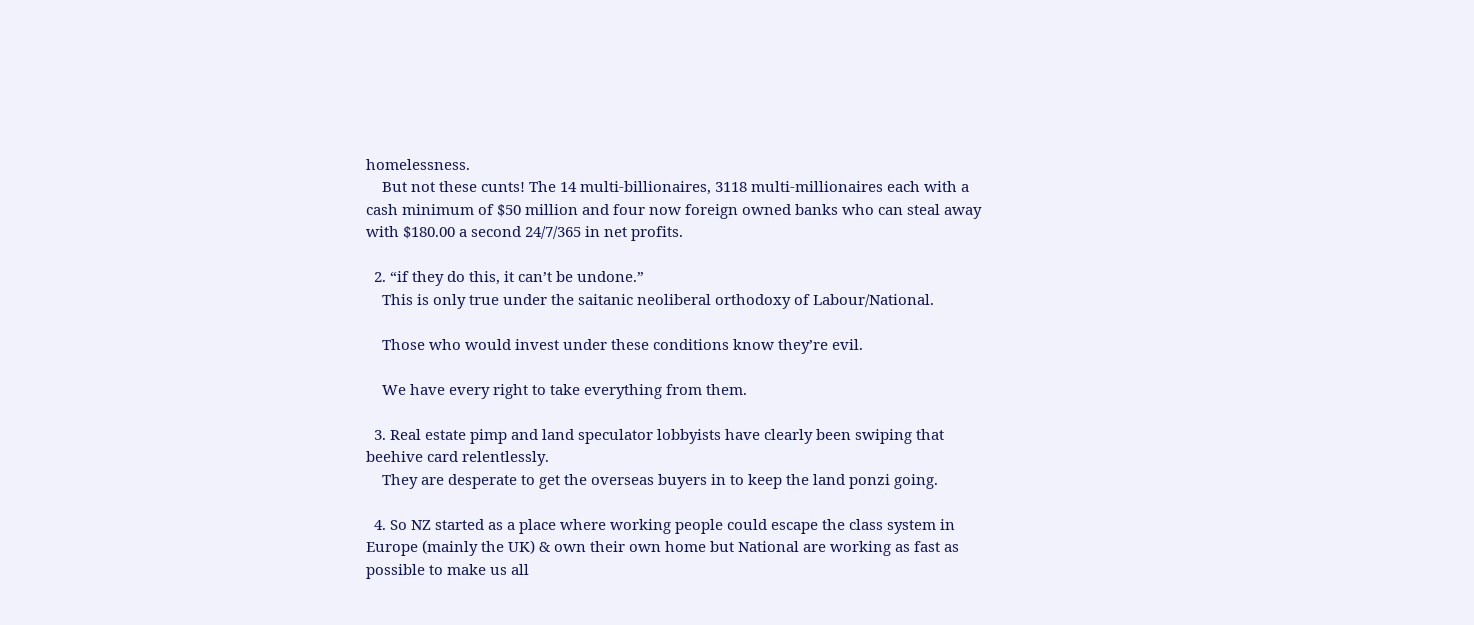homelessness.
    But not these cunts! The 14 multi-billionaires, 3118 multi-millionaires each with a cash minimum of $50 million and four now foreign owned banks who can steal away with $180.00 a second 24/7/365 in net profits.

  2. “if they do this, it can’t be undone.”
    This is only true under the saitanic neoliberal orthodoxy of Labour/National.

    Those who would invest under these conditions know they’re evil.

    We have every right to take everything from them.

  3. Real estate pimp and land speculator lobbyists have clearly been swiping that beehive card relentlessly.
    They are desperate to get the overseas buyers in to keep the land ponzi going.

  4. So NZ started as a place where working people could escape the class system in Europe (mainly the UK) & own their own home but National are working as fast as possible to make us all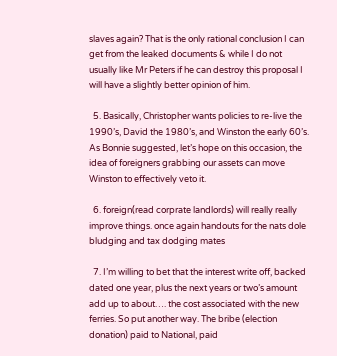slaves again? That is the only rational conclusion I can get from the leaked documents & while I do not usually like Mr Peters if he can destroy this proposal I will have a slightly better opinion of him.

  5. Basically, Christopher wants policies to re-live the 1990’s, David the 1980’s, and Winston the early 60’s. As Bonnie suggested, let’s hope on this occasion, the idea of foreigners grabbing our assets can move Winston to effectively veto it.

  6. foreign(read corprate landlords) will really really improve things. once again handouts for the nats dole bludging and tax dodging mates

  7. I’m willing to bet that the interest write off, backed dated one year, plus the next years or two’s amount add up to about…. the cost associated with the new ferries. So put another way. The bribe (election donation) paid to National, paid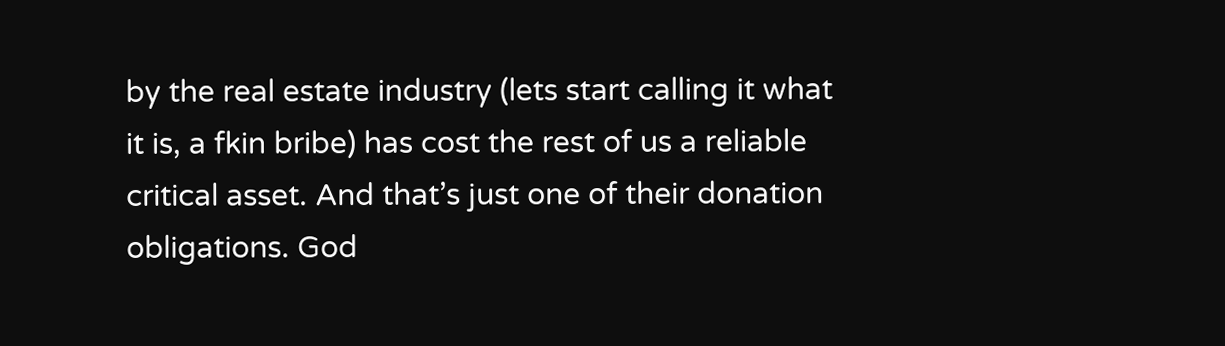by the real estate industry (lets start calling it what it is, a fkin bribe) has cost the rest of us a reliable critical asset. And that’s just one of their donation obligations. God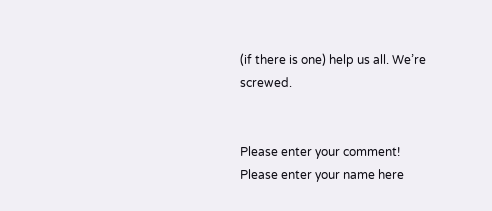(if there is one) help us all. We’re screwed.


Please enter your comment!
Please enter your name here